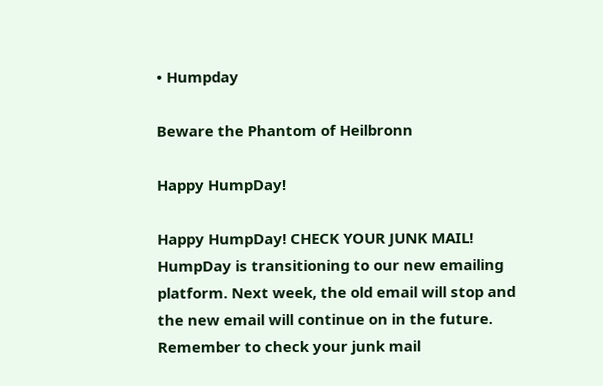• Humpday

Beware the Phantom of Heilbronn

Happy HumpDay!

Happy HumpDay! CHECK YOUR JUNK MAIL! HumpDay is transitioning to our new emailing platform. Next week, the old email will stop and the new email will continue on in the future. Remember to check your junk mail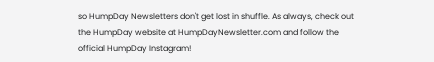so HumpDay Newsletters don't get lost in shuffle. As always, check out the HumpDay website at HumpDayNewsletter.com and follow the official HumpDay Instagram!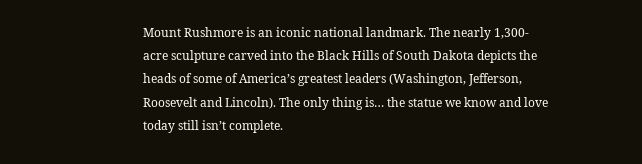Mount Rushmore is an iconic national landmark. The nearly 1,300-acre sculpture carved into the Black Hills of South Dakota depicts the heads of some of America’s greatest leaders (Washington, Jefferson, Roosevelt and Lincoln). The only thing is… the statue we know and love today still isn’t complete.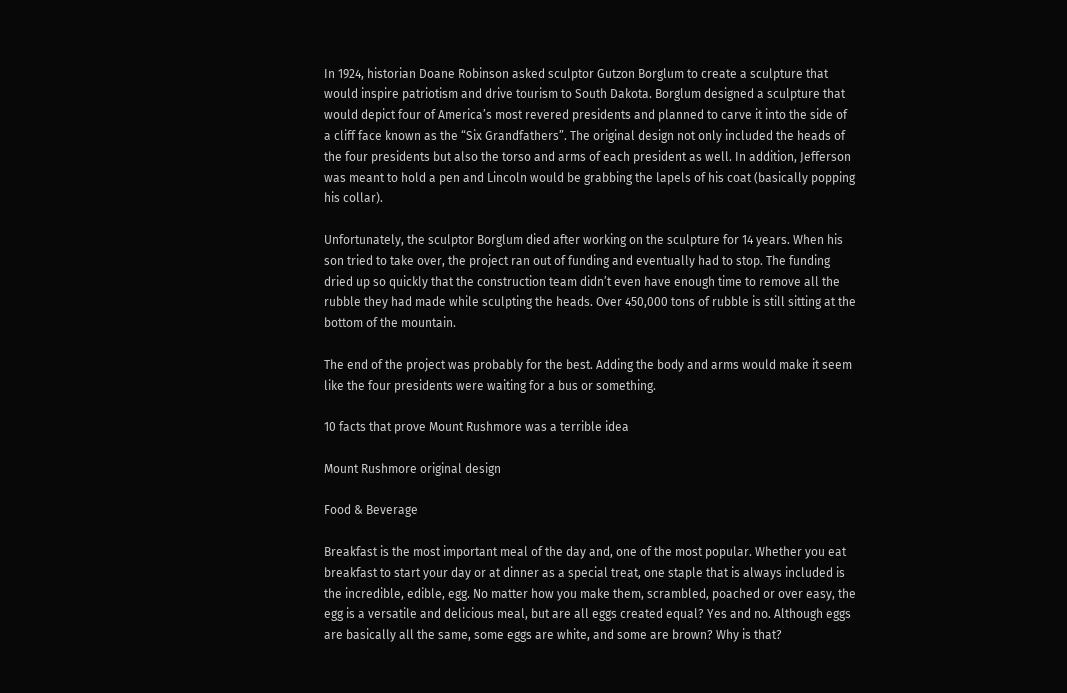In 1924, historian Doane Robinson asked sculptor Gutzon Borglum to create a sculpture that would inspire patriotism and drive tourism to South Dakota. Borglum designed a sculpture that would depict four of America’s most revered presidents and planned to carve it into the side of a cliff face known as the “Six Grandfathers”. The original design not only included the heads of the four presidents but also the torso and arms of each president as well. In addition, Jefferson was meant to hold a pen and Lincoln would be grabbing the lapels of his coat (basically popping his collar).

Unfortunately, the sculptor Borglum died after working on the sculpture for 14 years. When his son tried to take over, the project ran out of funding and eventually had to stop. The funding dried up so quickly that the construction team didn’t even have enough time to remove all the rubble they had made while sculpting the heads. Over 450,000 tons of rubble is still sitting at the bottom of the mountain.

The end of the project was probably for the best. Adding the body and arms would make it seem like the four presidents were waiting for a bus or something.

10 facts that prove Mount Rushmore was a terrible idea

Mount Rushmore original design

Food & Beverage

Breakfast is the most important meal of the day and, one of the most popular. Whether you eat breakfast to start your day or at dinner as a special treat, one staple that is always included is the incredible, edible, egg. No matter how you make them, scrambled, poached or over easy, the egg is a versatile and delicious meal, but are all eggs created equal? Yes and no. Although eggs are basically all the same, some eggs are white, and some are brown? Why is that?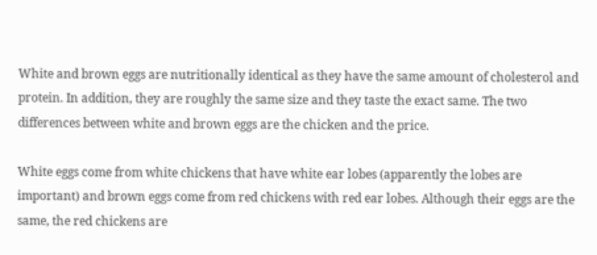White and brown eggs are nutritionally identical as they have the same amount of cholesterol and protein. In addition, they are roughly the same size and they taste the exact same. The two differences between white and brown eggs are the chicken and the price.

White eggs come from white chickens that have white ear lobes (apparently the lobes are important) and brown eggs come from red chickens with red ear lobes. Although their eggs are the same, the red chickens are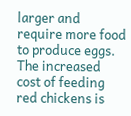larger and require more food to produce eggs. The increased cost of feeding red chickens is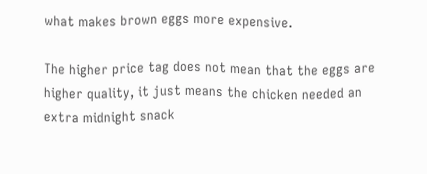what makes brown eggs more expensive.

The higher price tag does not mean that the eggs are higher quality, it just means the chicken needed an extra midnight snack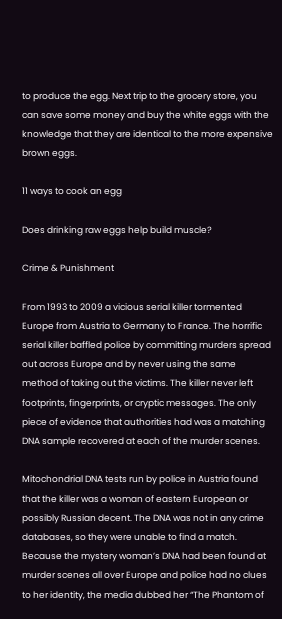to produce the egg. Next trip to the grocery store, you can save some money and buy the white eggs with the knowledge that they are identical to the more expensive brown eggs.

11 ways to cook an egg

Does drinking raw eggs help build muscle?

Crime & Punishment

From 1993 to 2009 a vicious serial killer tormented Europe from Austria to Germany to France. The horrific serial killer baffled police by committing murders spread out across Europe and by never using the same method of taking out the victims. The killer never left footprints, fingerprints, or cryptic messages. The only piece of evidence that authorities had was a matching DNA sample recovered at each of the murder scenes.

Mitochondrial DNA tests run by police in Austria found that the killer was a woman of eastern European or possibly Russian decent. The DNA was not in any crime databases, so they were unable to find a match. Because the mystery woman’s DNA had been found at murder scenes all over Europe and police had no clues to her identity, the media dubbed her “The Phantom of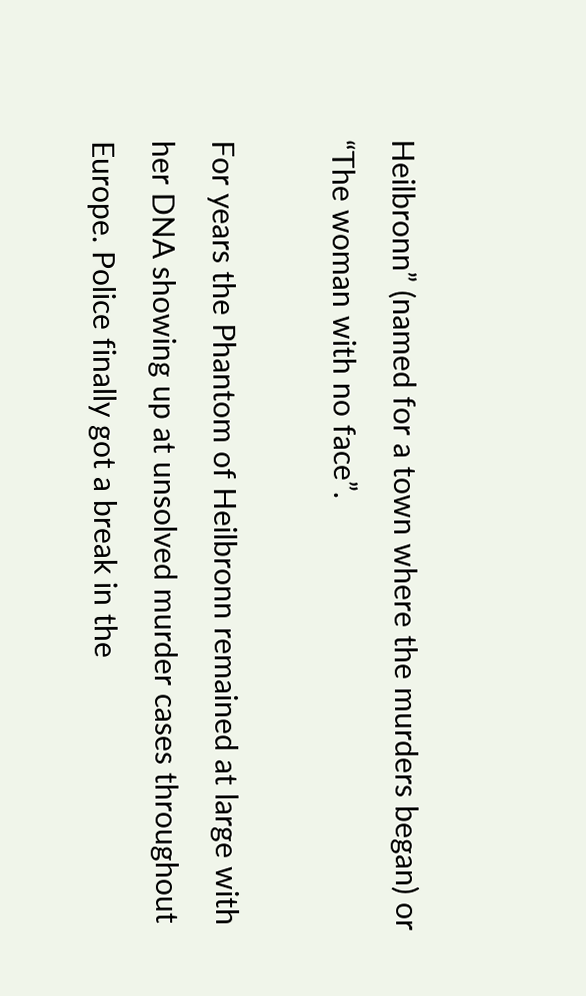Heilbronn” (named for a town where the murders began) or “The woman with no face”.

For years the Phantom of Heilbronn remained at large with her DNA showing up at unsolved murder cases throughout Europe. Police finally got a break in the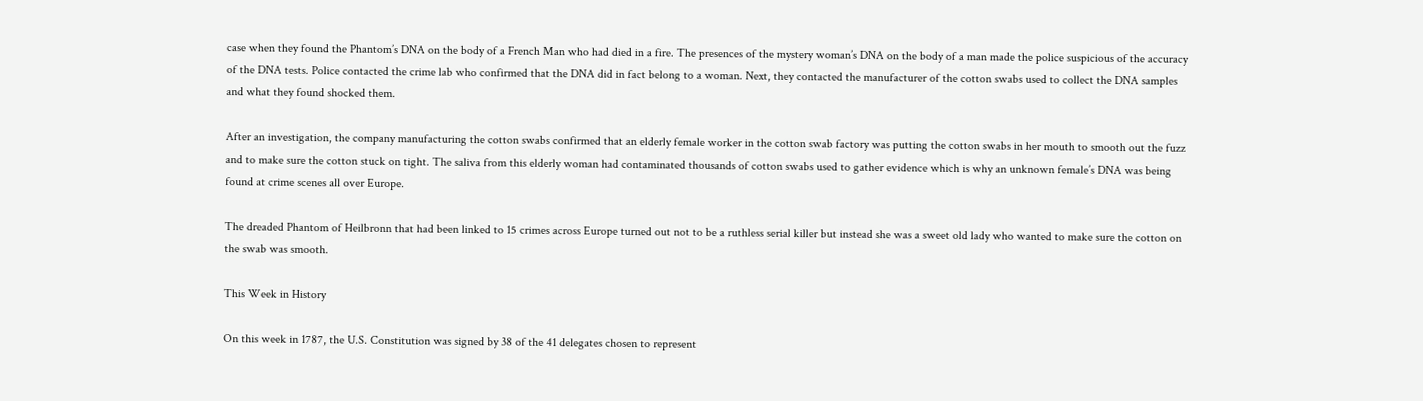case when they found the Phantom’s DNA on the body of a French Man who had died in a fire. The presences of the mystery woman’s DNA on the body of a man made the police suspicious of the accuracy of the DNA tests. Police contacted the crime lab who confirmed that the DNA did in fact belong to a woman. Next, they contacted the manufacturer of the cotton swabs used to collect the DNA samples and what they found shocked them.

After an investigation, the company manufacturing the cotton swabs confirmed that an elderly female worker in the cotton swab factory was putting the cotton swabs in her mouth to smooth out the fuzz and to make sure the cotton stuck on tight. The saliva from this elderly woman had contaminated thousands of cotton swabs used to gather evidence which is why an unknown female’s DNA was being found at crime scenes all over Europe.

The dreaded Phantom of Heilbronn that had been linked to 15 crimes across Europe turned out not to be a ruthless serial killer but instead she was a sweet old lady who wanted to make sure the cotton on the swab was smooth.

This Week in History

On this week in 1787, the U.S. Constitution was signed by 38 of the 41 delegates chosen to represent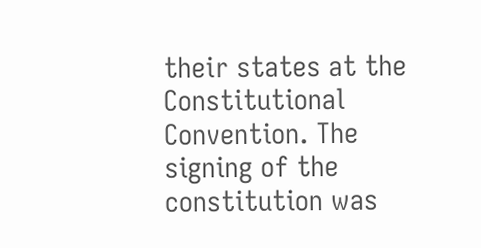their states at the Constitutional Convention. The signing of the constitution was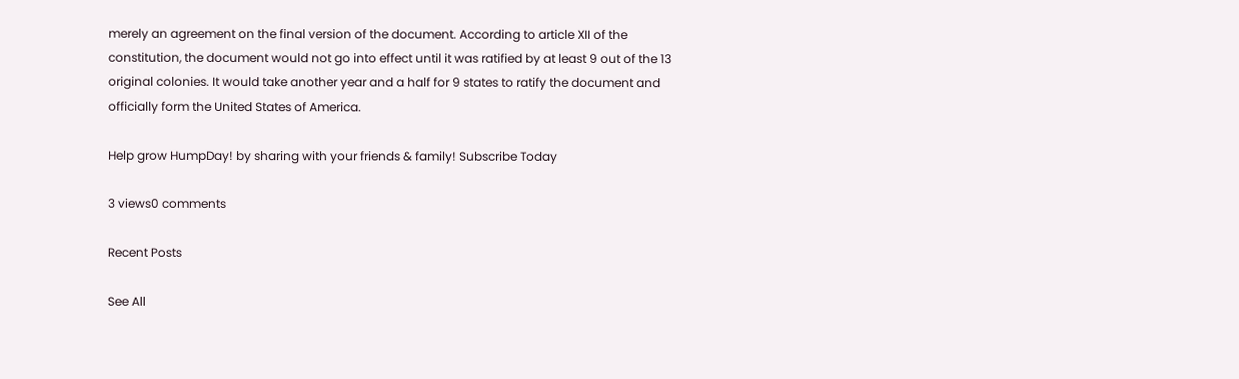merely an agreement on the final version of the document. According to article XII of the constitution, the document would not go into effect until it was ratified by at least 9 out of the 13 original colonies. It would take another year and a half for 9 states to ratify the document and officially form the United States of America.

Help grow HumpDay! by sharing with your friends & family! Subscribe Today

3 views0 comments

Recent Posts

See All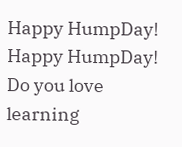Happy HumpDay! Happy HumpDay! Do you love learning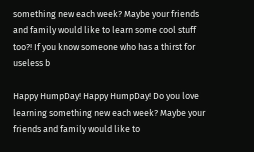something new each week? Maybe your friends and family would like to learn some cool stuff too?! If you know someone who has a thirst for useless b

Happy HumpDay! Happy HumpDay! Do you love learning something new each week? Maybe your friends and family would like to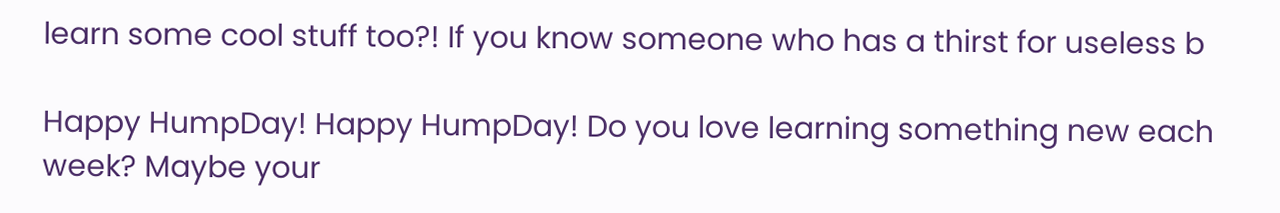learn some cool stuff too?! If you know someone who has a thirst for useless b

Happy HumpDay! Happy HumpDay! Do you love learning something new each week? Maybe your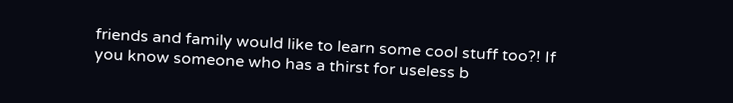friends and family would like to learn some cool stuff too?! If you know someone who has a thirst for useless b